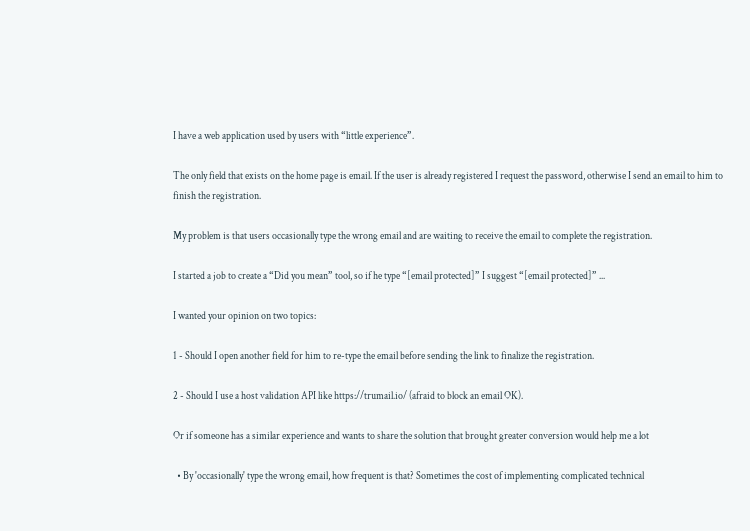I have a web application used by users with “little experience”.

The only field that exists on the home page is email. If the user is already registered I request the password, otherwise I send an email to him to finish the registration.

My problem is that users occasionally type the wrong email and are waiting to receive the email to complete the registration.

I started a job to create a “Did you mean” tool, so if he type “[email protected]” I suggest “[email protected]” ...

I wanted your opinion on two topics:

1 - Should I open another field for him to re-type the email before sending the link to finalize the registration.

2 - Should I use a host validation API like https://trumail.io/ (afraid to block an email OK).

Or if someone has a similar experience and wants to share the solution that brought greater conversion would help me a lot

  • By 'occasionally' type the wrong email, how frequent is that? Sometimes the cost of implementing complicated technical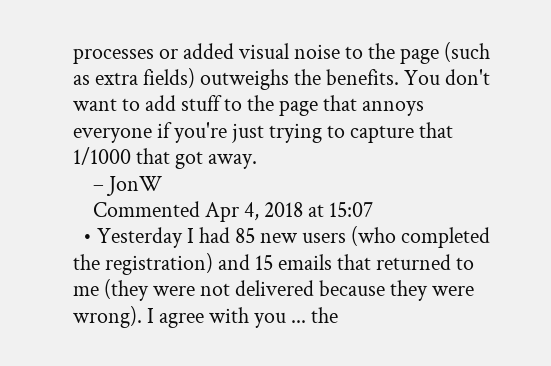processes or added visual noise to the page (such as extra fields) outweighs the benefits. You don't want to add stuff to the page that annoys everyone if you're just trying to capture that 1/1000 that got away.
    – JonW
    Commented Apr 4, 2018 at 15:07
  • Yesterday I had 85 new users (who completed the registration) and 15 emails that returned to me (they were not delivered because they were wrong). I agree with you ... the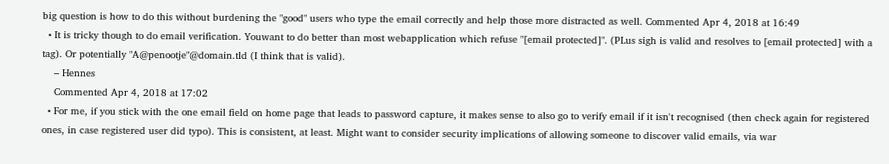big question is how to do this without burdening the "good" users who type the email correctly and help those more distracted as well. Commented Apr 4, 2018 at 16:49
  • It is tricky though to do email verification. Youwant to do better than most webapplication which refuse "[email protected]". (PLus sigh is valid and resolves to [email protected] with a tag). Or potentially "A@penootje"@domain.tld (I think that is valid).
    – Hennes
    Commented Apr 4, 2018 at 17:02
  • For me, if you stick with the one email field on home page that leads to password capture, it makes sense to also go to verify email if it isn't recognised (then check again for registered ones, in case registered user did typo). This is consistent, at least. Might want to consider security implications of allowing someone to discover valid emails, via war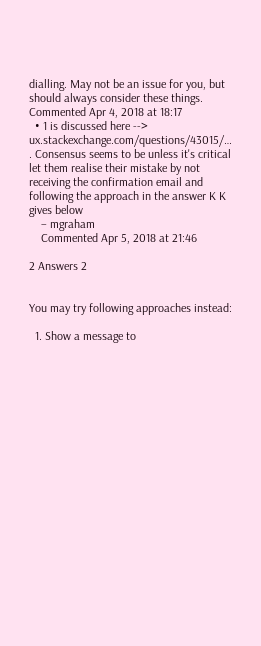dialling. May not be an issue for you, but should always consider these things. Commented Apr 4, 2018 at 18:17
  • 1 is discussed here --> ux.stackexchange.com/questions/43015/… . Consensus seems to be unless it's critical let them realise their mistake by not receiving the confirmation email and following the approach in the answer K K gives below
    – mgraham
    Commented Apr 5, 2018 at 21:46

2 Answers 2


You may try following approaches instead:

  1. Show a message to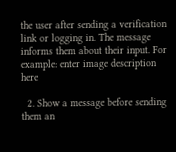the user after sending a verification link or logging in. The message informs them about their input. For example: enter image description here

  2. Show a message before sending them an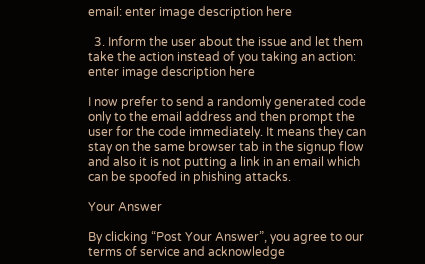email: enter image description here

  3. Inform the user about the issue and let them take the action instead of you taking an action: enter image description here

I now prefer to send a randomly generated code only to the email address and then prompt the user for the code immediately. It means they can stay on the same browser tab in the signup flow and also it is not putting a link in an email which can be spoofed in phishing attacks.

Your Answer

By clicking “Post Your Answer”, you agree to our terms of service and acknowledge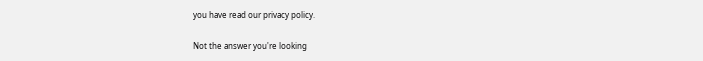you have read our privacy policy.

Not the answer you're looking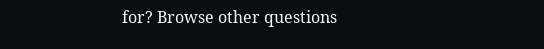for? Browse other questions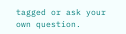tagged or ask your own question.